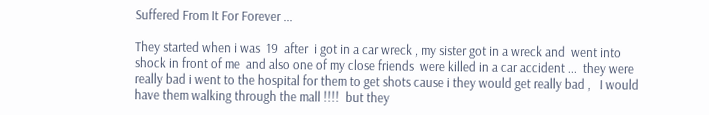Suffered From It For Forever ...

They started when i was  19  after  i got in a car wreck , my sister got in a wreck and  went into shock in front of me  and also one of my close friends  were killed in a car accident ...  they were really bad i went to the hospital for them to get shots cause i they would get really bad ,   I would have them walking through the mall !!!!  but they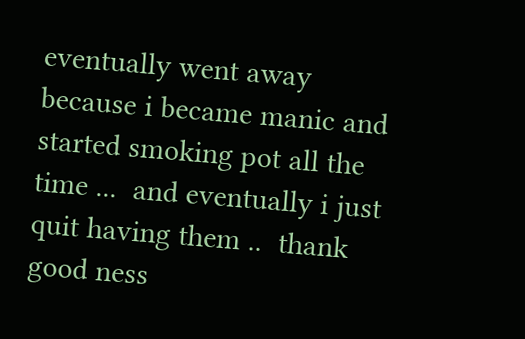eventually went away  because i became manic and started smoking pot all the time ...  and eventually i just quit having them ..  thank good ness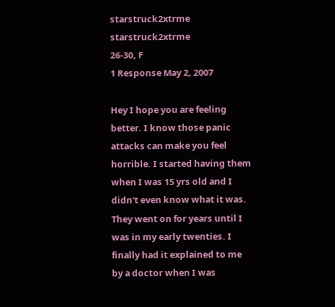starstruck2xtrme starstruck2xtrme
26-30, F
1 Response May 2, 2007

Hey I hope you are feeling better. I know those panic attacks can make you feel horrible. I started having them when I was 15 yrs old and I didn't even know what it was. They went on for years until I was in my early twenties. I finally had it explained to me by a doctor when I was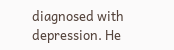diagnosed with depression. He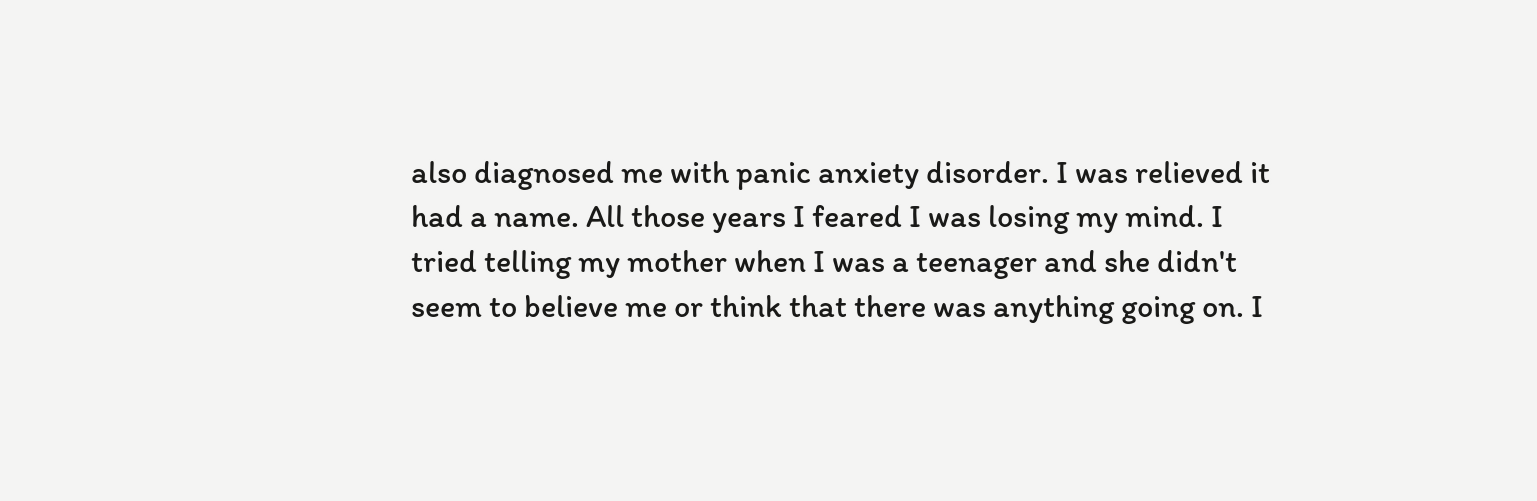also diagnosed me with panic anxiety disorder. I was relieved it had a name. All those years I feared I was losing my mind. I tried telling my mother when I was a teenager and she didn't seem to believe me or think that there was anything going on. I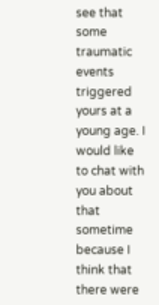see that some traumatic events triggered yours at a young age. I would like to chat with you about that sometime because I think that there were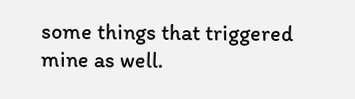some things that triggered mine as well.